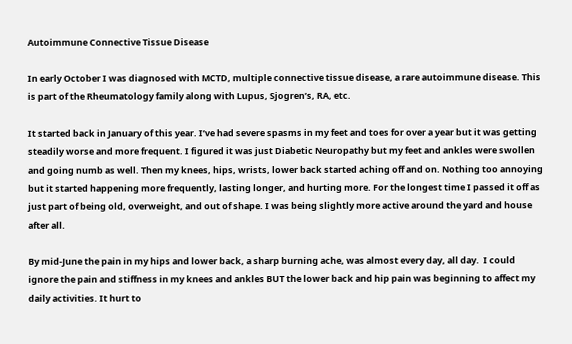Autoimmune Connective Tissue Disease

In early October I was diagnosed with MCTD, multiple connective tissue disease, a rare autoimmune disease. This is part of the Rheumatology family along with Lupus, Sjogren’s, RA, etc.

It started back in January of this year. I’ve had severe spasms in my feet and toes for over a year but it was getting steadily worse and more frequent. I figured it was just Diabetic Neuropathy but my feet and ankles were swollen and going numb as well. Then my knees, hips, wrists, lower back started aching off and on. Nothing too annoying but it started happening more frequently, lasting longer, and hurting more. For the longest time I passed it off as just part of being old, overweight, and out of shape. I was being slightly more active around the yard and house after all.

By mid-June the pain in my hips and lower back, a sharp burning ache, was almost every day, all day.  I could ignore the pain and stiffness in my knees and ankles BUT the lower back and hip pain was beginning to affect my daily activities. It hurt to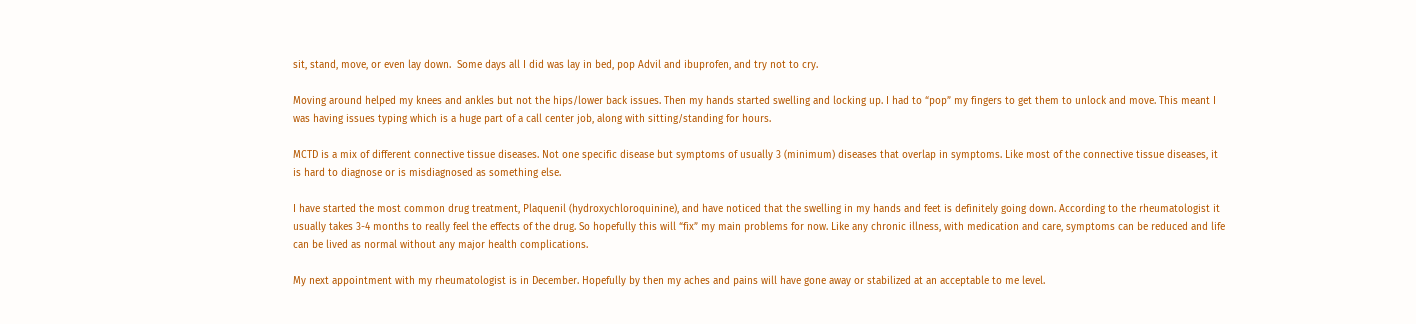sit, stand, move, or even lay down.  Some days all I did was lay in bed, pop Advil and ibuprofen, and try not to cry.

Moving around helped my knees and ankles but not the hips/lower back issues. Then my hands started swelling and locking up. I had to “pop” my fingers to get them to unlock and move. This meant I was having issues typing which is a huge part of a call center job, along with sitting/standing for hours.

MCTD is a mix of different connective tissue diseases. Not one specific disease but symptoms of usually 3 (minimum) diseases that overlap in symptoms. Like most of the connective tissue diseases, it is hard to diagnose or is misdiagnosed as something else.

I have started the most common drug treatment, Plaquenil (hydroxychloroquinine), and have noticed that the swelling in my hands and feet is definitely going down. According to the rheumatologist it usually takes 3-4 months to really feel the effects of the drug. So hopefully this will “fix” my main problems for now. Like any chronic illness, with medication and care, symptoms can be reduced and life can be lived as normal without any major health complications.

My next appointment with my rheumatologist is in December. Hopefully by then my aches and pains will have gone away or stabilized at an acceptable to me level.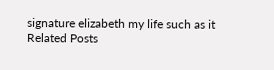signature elizabeth my life such as it
Related Posts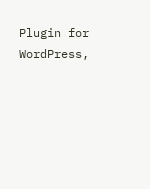Plugin for WordPress,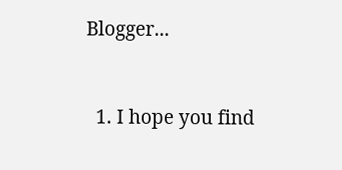Blogger...


  1. I hope you find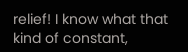relief! I know what that kind of constant,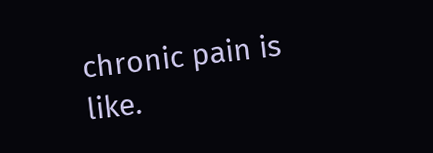chronic pain is like.